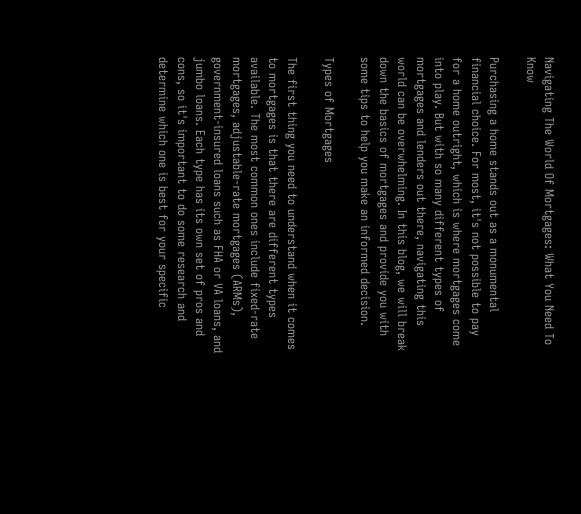Navigating The World Of Mortgages: What You Need To Know

Purchasing a home stands out as a monumental financial choice. For most, it's not possible to pay for a home outright, which is where mortgages come into play. But with so many different types of mortgages and lenders out there, navigating this world can be overwhelming. In this blog, we will break down the basics of mortgages and provide you with some tips to help you make an informed decision.

Types of Mortgages

The first thing you need to understand when it comes to mortgages is that there are different types available. The most common ones include fixed-rate mortgages, adjustable-rate mortgages (ARMs), government-insured loans such as FHA or VA loans, and jumbo loans. Each type has its own set of pros and cons, so it's important to do some research and determine which one is best for your specific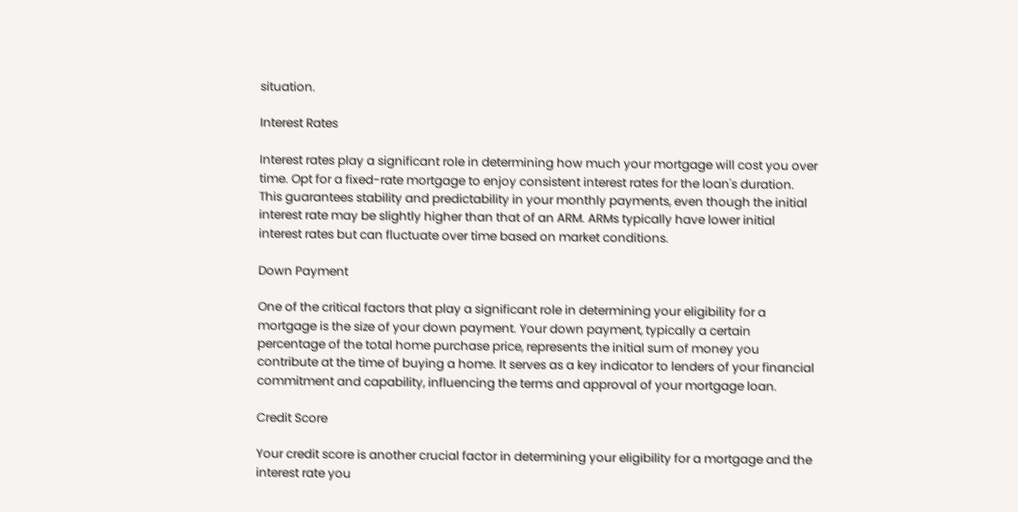situation.

Interest Rates

Interest rates play a significant role in determining how much your mortgage will cost you over time. Opt for a fixed-rate mortgage to enjoy consistent interest rates for the loan's duration. This guarantees stability and predictability in your monthly payments, even though the initial interest rate may be slightly higher than that of an ARM. ARMs typically have lower initial interest rates but can fluctuate over time based on market conditions.

Down Payment

One of the critical factors that play a significant role in determining your eligibility for a mortgage is the size of your down payment. Your down payment, typically a certain percentage of the total home purchase price, represents the initial sum of money you contribute at the time of buying a home. It serves as a key indicator to lenders of your financial commitment and capability, influencing the terms and approval of your mortgage loan.

Credit Score

Your credit score is another crucial factor in determining your eligibility for a mortgage and the interest rate you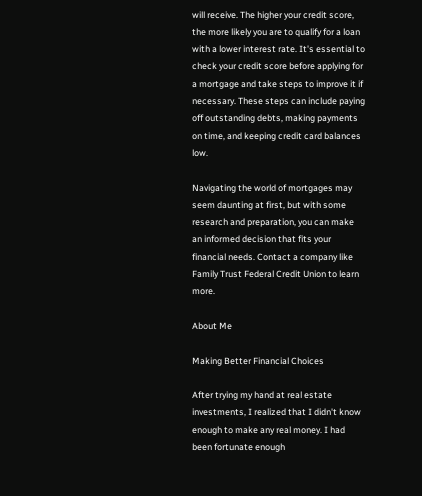will receive. The higher your credit score, the more likely you are to qualify for a loan with a lower interest rate. It's essential to check your credit score before applying for a mortgage and take steps to improve it if necessary. These steps can include paying off outstanding debts, making payments on time, and keeping credit card balances low.

Navigating the world of mortgages may seem daunting at first, but with some research and preparation, you can make an informed decision that fits your financial needs. Contact a company like Family Trust Federal Credit Union to learn more.

About Me

Making Better Financial Choices

After trying my hand at real estate investments, I realized that I didn't know enough to make any real money. I had been fortunate enough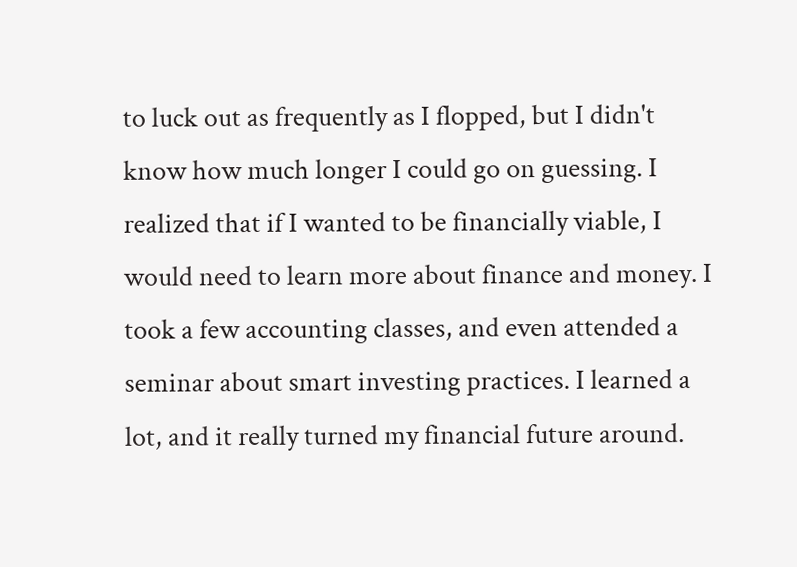to luck out as frequently as I flopped, but I didn't know how much longer I could go on guessing. I realized that if I wanted to be financially viable, I would need to learn more about finance and money. I took a few accounting classes, and even attended a seminar about smart investing practices. I learned a lot, and it really turned my financial future around.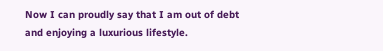Now I can proudly say that I am out of debt and enjoying a luxurious lifestyle.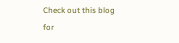Check out this blog for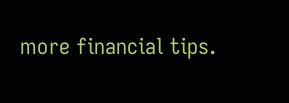more financial tips.